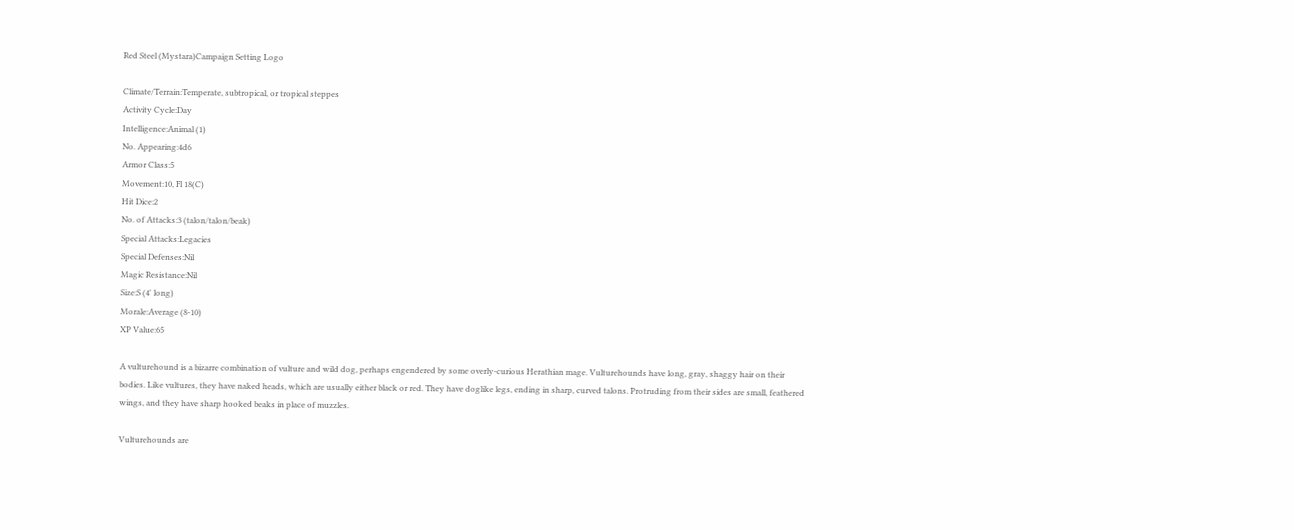Red Steel (Mystara)Campaign Setting Logo

Climate/Terrain:Temperate, subtropical, or tropical steppes
Activity Cycle:Day
Intelligence:Animal (1)
No. Appearing:4d6
Armor Class:5
Movement:10, Fl 18(C)
Hit Dice:2
No. of Attacks:3 (talon/talon/beak)
Special Attacks:Legacies
Special Defenses:Nil
Magic Resistance:Nil
Size:S (4' long)
Morale:Average (8-10)
XP Value:65

A vulturehound is a bizarre combination of vulture and wild dog, perhaps engendered by some overly-curious Herathian mage. Vulturehounds have long, gray, shaggy hair on their bodies. Like vultures, they have naked heads, which are usually either black or red. They have doglike legs, ending in sharp, curved talons. Protruding from their sides are small, feathered wings, and they have sharp hooked beaks in place of muzzles.

Vulturehounds are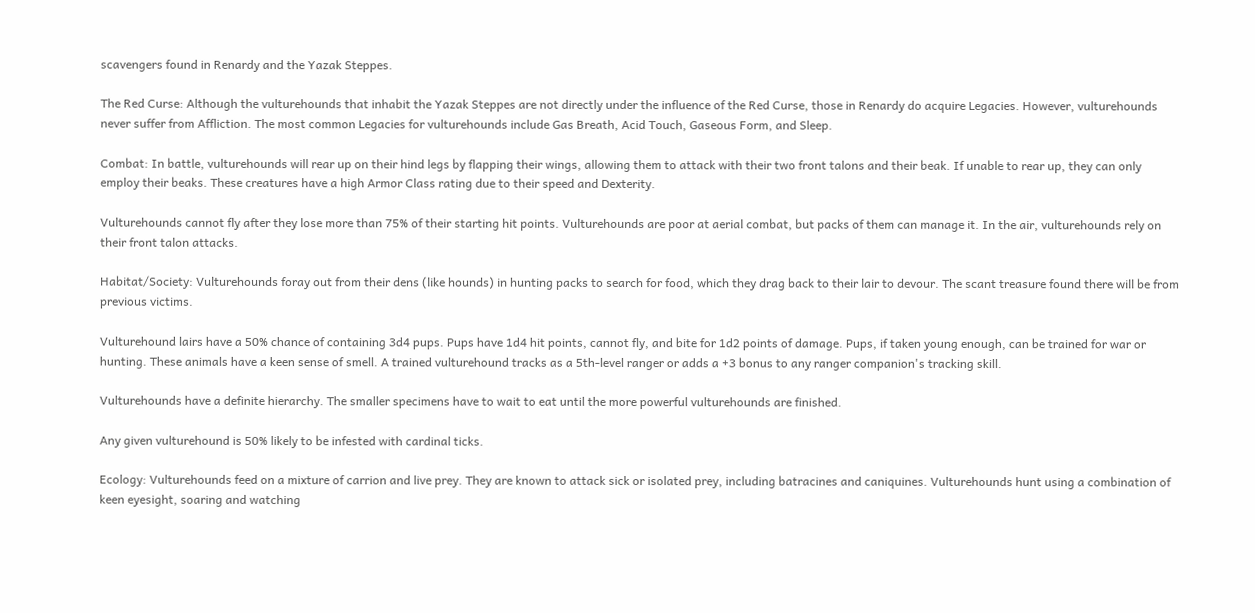scavengers found in Renardy and the Yazak Steppes.

The Red Curse: Although the vulturehounds that inhabit the Yazak Steppes are not directly under the influence of the Red Curse, those in Renardy do acquire Legacies. However, vulturehounds never suffer from Affliction. The most common Legacies for vulturehounds include Gas Breath, Acid Touch, Gaseous Form, and Sleep.

Combat: In battle, vulturehounds will rear up on their hind legs by flapping their wings, allowing them to attack with their two front talons and their beak. If unable to rear up, they can only employ their beaks. These creatures have a high Armor Class rating due to their speed and Dexterity.

Vulturehounds cannot fly after they lose more than 75% of their starting hit points. Vulturehounds are poor at aerial combat, but packs of them can manage it. In the air, vulturehounds rely on their front talon attacks.

Habitat/Society: Vulturehounds foray out from their dens (like hounds) in hunting packs to search for food, which they drag back to their lair to devour. The scant treasure found there will be from previous victims.

Vulturehound lairs have a 50% chance of containing 3d4 pups. Pups have 1d4 hit points, cannot fly, and bite for 1d2 points of damage. Pups, if taken young enough, can be trained for war or hunting. These animals have a keen sense of smell. A trained vulturehound tracks as a 5th-level ranger or adds a +3 bonus to any ranger companion's tracking skill.

Vulturehounds have a definite hierarchy. The smaller specimens have to wait to eat until the more powerful vulturehounds are finished.

Any given vulturehound is 50% likely to be infested with cardinal ticks.

Ecology: Vulturehounds feed on a mixture of carrion and live prey. They are known to attack sick or isolated prey, including batracines and caniquines. Vulturehounds hunt using a combination of keen eyesight, soaring and watching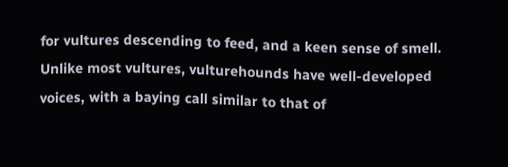for vultures descending to feed, and a keen sense of smell. Unlike most vultures, vulturehounds have well-developed voices, with a baying call similar to that of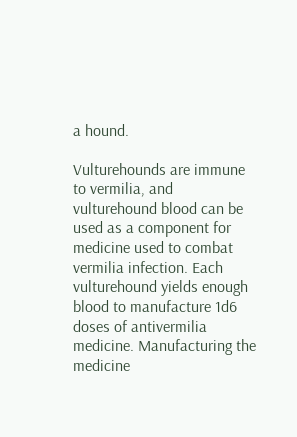a hound.

Vulturehounds are immune to vermilia, and vulturehound blood can be used as a component for medicine used to combat vermilia infection. Each vulturehound yields enough blood to manufacture 1d6 doses of antivermilia medicine. Manufacturing the medicine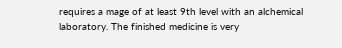requires a mage of at least 9th level with an alchemical laboratory. The finished medicine is very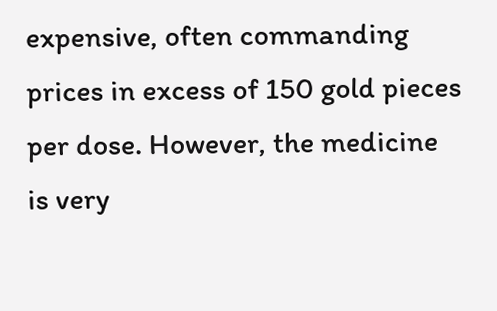expensive, often commanding prices in excess of 150 gold pieces per dose. However, the medicine is very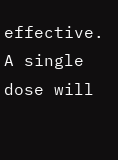effective. A single dose will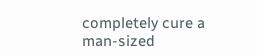completely cure a man-sized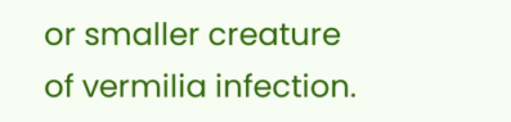or smaller creature of vermilia infection.